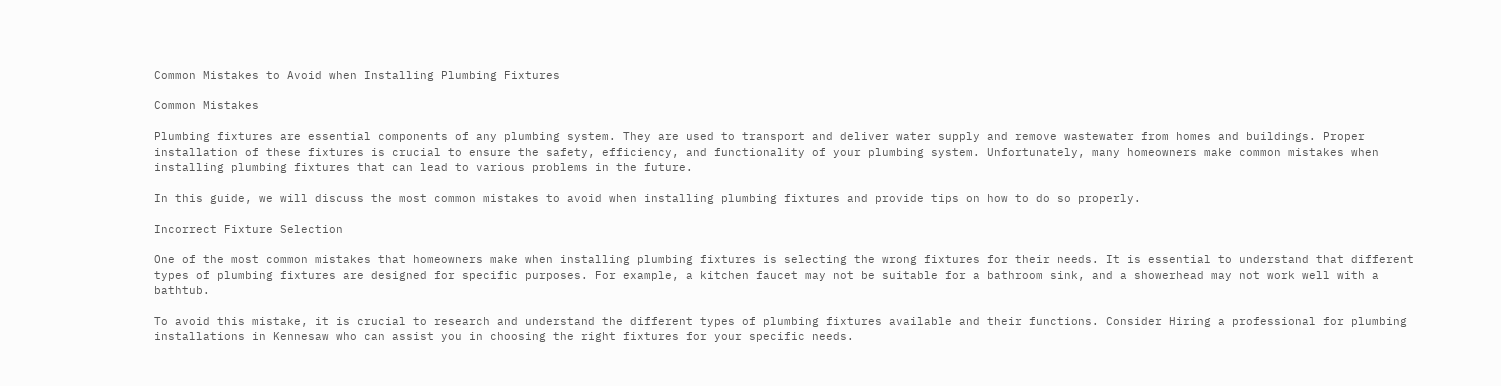Common Mistakes to Avoid when Installing Plumbing Fixtures

Common Mistakes

Plumbing fixtures are essential components of any plumbing system. They are used to transport and deliver water supply and remove wastewater from homes and buildings. Proper installation of these fixtures is crucial to ensure the safety, efficiency, and functionality of your plumbing system. Unfortunately, many homeowners make common mistakes when installing plumbing fixtures that can lead to various problems in the future.

In this guide, we will discuss the most common mistakes to avoid when installing plumbing fixtures and provide tips on how to do so properly.

Incorrect Fixture Selection

One of the most common mistakes that homeowners make when installing plumbing fixtures is selecting the wrong fixtures for their needs. It is essential to understand that different types of plumbing fixtures are designed for specific purposes. For example, a kitchen faucet may not be suitable for a bathroom sink, and a showerhead may not work well with a bathtub.

To avoid this mistake, it is crucial to research and understand the different types of plumbing fixtures available and their functions. Consider Hiring a professional for plumbing installations in Kennesaw who can assist you in choosing the right fixtures for your specific needs.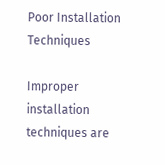Poor Installation Techniques

Improper installation techniques are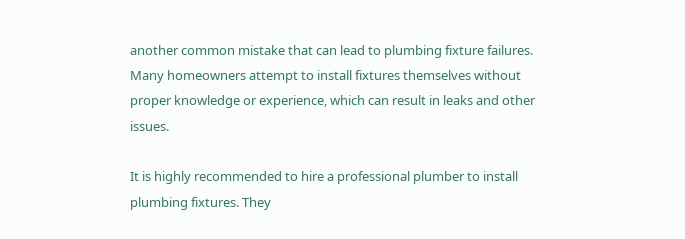another common mistake that can lead to plumbing fixture failures. Many homeowners attempt to install fixtures themselves without proper knowledge or experience, which can result in leaks and other issues.

It is highly recommended to hire a professional plumber to install plumbing fixtures. They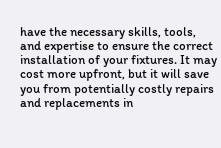have the necessary skills, tools, and expertise to ensure the correct installation of your fixtures. It may cost more upfront, but it will save you from potentially costly repairs and replacements in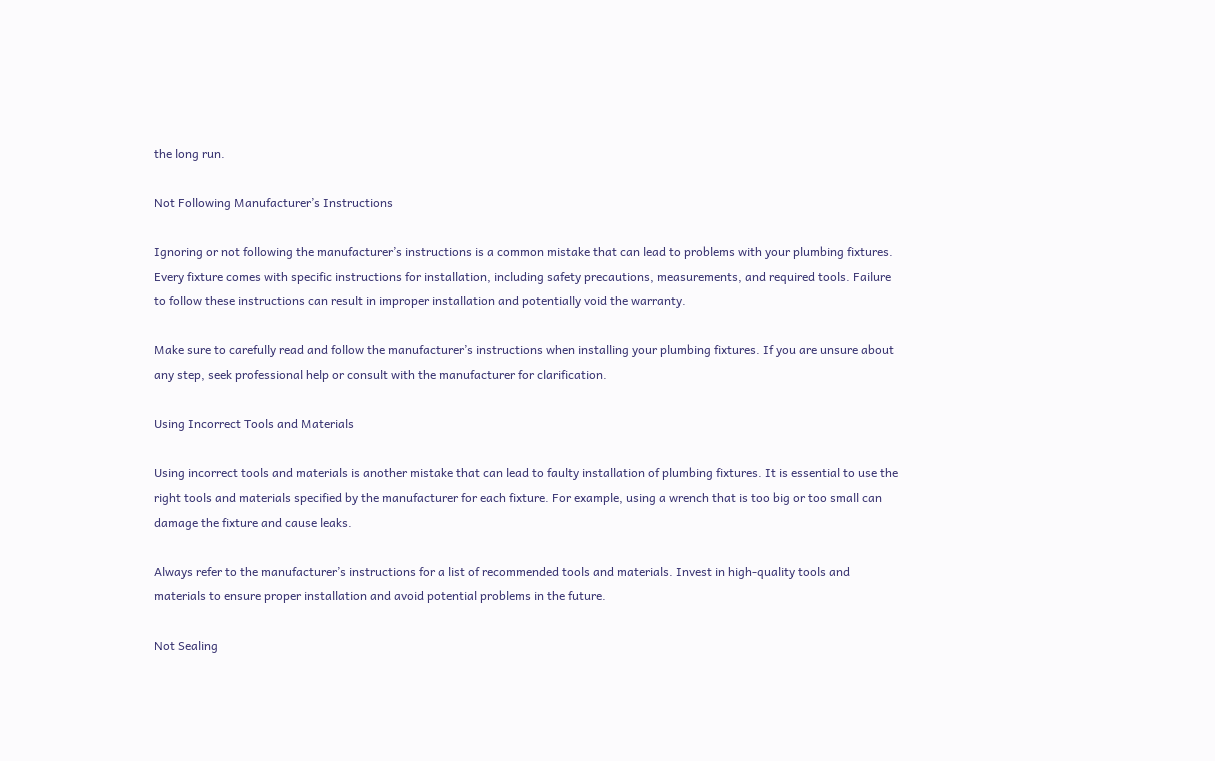the long run.

Not Following Manufacturer’s Instructions

Ignoring or not following the manufacturer’s instructions is a common mistake that can lead to problems with your plumbing fixtures. Every fixture comes with specific instructions for installation, including safety precautions, measurements, and required tools. Failure to follow these instructions can result in improper installation and potentially void the warranty.

Make sure to carefully read and follow the manufacturer’s instructions when installing your plumbing fixtures. If you are unsure about any step, seek professional help or consult with the manufacturer for clarification.

Using Incorrect Tools and Materials

Using incorrect tools and materials is another mistake that can lead to faulty installation of plumbing fixtures. It is essential to use the right tools and materials specified by the manufacturer for each fixture. For example, using a wrench that is too big or too small can damage the fixture and cause leaks.

Always refer to the manufacturer’s instructions for a list of recommended tools and materials. Invest in high-quality tools and materials to ensure proper installation and avoid potential problems in the future.

Not Sealing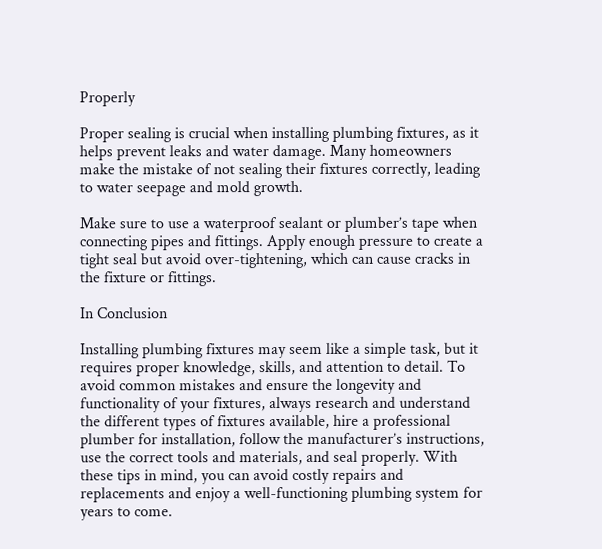Properly

Proper sealing is crucial when installing plumbing fixtures, as it helps prevent leaks and water damage. Many homeowners make the mistake of not sealing their fixtures correctly, leading to water seepage and mold growth.

Make sure to use a waterproof sealant or plumber’s tape when connecting pipes and fittings. Apply enough pressure to create a tight seal but avoid over-tightening, which can cause cracks in the fixture or fittings.

In Conclusion

Installing plumbing fixtures may seem like a simple task, but it requires proper knowledge, skills, and attention to detail. To avoid common mistakes and ensure the longevity and functionality of your fixtures, always research and understand the different types of fixtures available, hire a professional plumber for installation, follow the manufacturer’s instructions, use the correct tools and materials, and seal properly. With these tips in mind, you can avoid costly repairs and replacements and enjoy a well-functioning plumbing system for years to come.